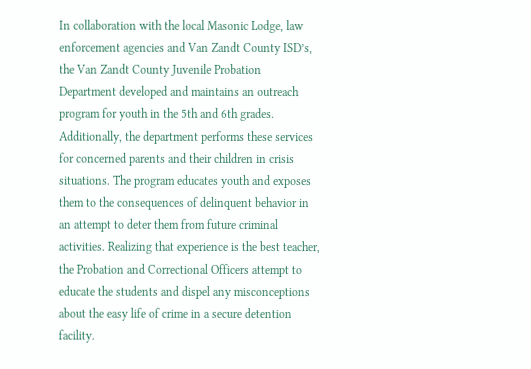In collaboration with the local Masonic Lodge, law enforcement agencies and Van Zandt County ISD’s, the Van Zandt County Juvenile Probation Department developed and maintains an outreach program for youth in the 5th and 6th grades. Additionally, the department performs these services for concerned parents and their children in crisis situations. The program educates youth and exposes them to the consequences of delinquent behavior in an attempt to deter them from future criminal activities. Realizing that experience is the best teacher, the Probation and Correctional Officers attempt to educate the students and dispel any misconceptions about the easy life of crime in a secure detention facility.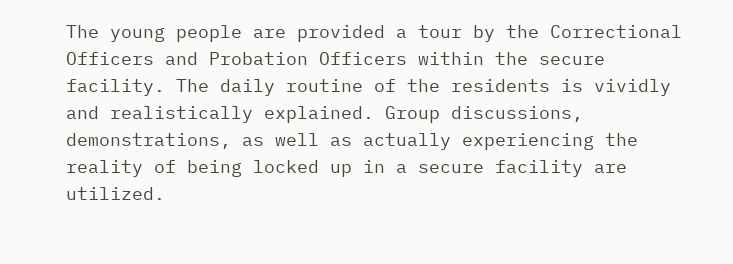The young people are provided a tour by the Correctional Officers and Probation Officers within the secure facility. The daily routine of the residents is vividly and realistically explained. Group discussions, demonstrations, as well as actually experiencing the reality of being locked up in a secure facility are utilized.